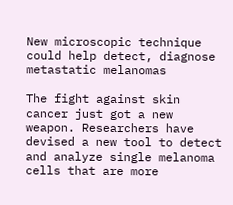New microscopic technique could help detect, diagnose metastatic melanomas

The fight against skin cancer just got a new weapon. Researchers have devised a new tool to detect and analyze single melanoma cells that are more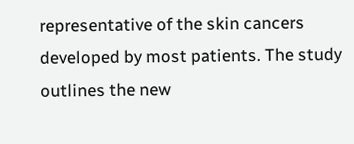representative of the skin cancers developed by most patients. The study outlines the new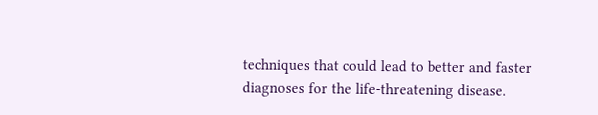techniques that could lead to better and faster diagnoses for the life-threatening disease.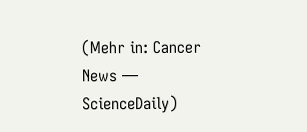(Mehr in: Cancer News — ScienceDaily)